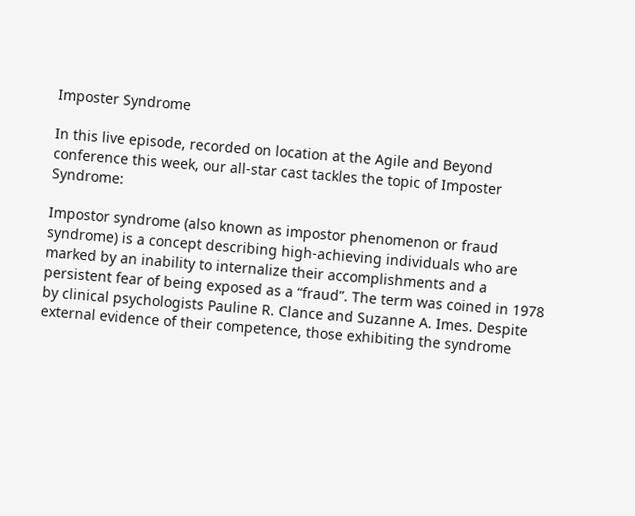Imposter Syndrome

In this live episode, recorded on location at the Agile and Beyond conference this week, our all-star cast tackles the topic of Imposter Syndrome:

Impostor syndrome (also known as impostor phenomenon or fraud syndrome) is a concept describing high-achieving individuals who are marked by an inability to internalize their accomplishments and a persistent fear of being exposed as a “fraud”. The term was coined in 1978 by clinical psychologists Pauline R. Clance and Suzanne A. Imes. Despite external evidence of their competence, those exhibiting the syndrome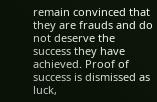remain convinced that they are frauds and do not deserve the success they have achieved. Proof of success is dismissed as luck,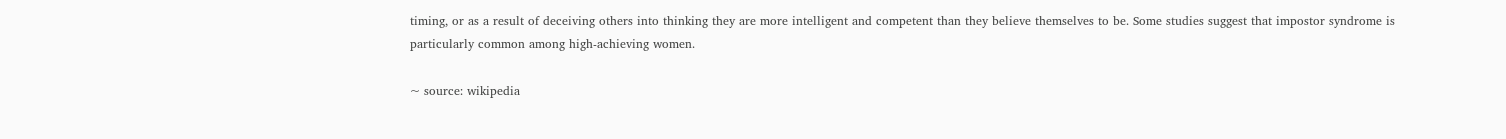timing, or as a result of deceiving others into thinking they are more intelligent and competent than they believe themselves to be. Some studies suggest that impostor syndrome is particularly common among high-achieving women.

~ source: wikipedia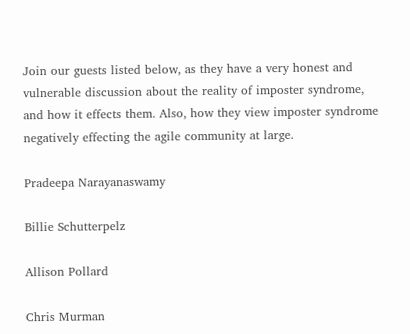Join our guests listed below, as they have a very honest and vulnerable discussion about the reality of imposter syndrome, and how it effects them. Also, how they view imposter syndrome negatively effecting the agile community at large.

Pradeepa Narayanaswamy

Billie Schutterpelz

Allison Pollard

Chris Murman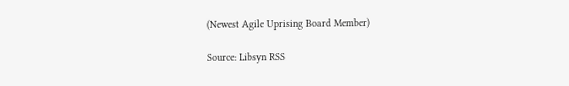(Newest Agile Uprising Board Member)

Source: Libsyn RSS